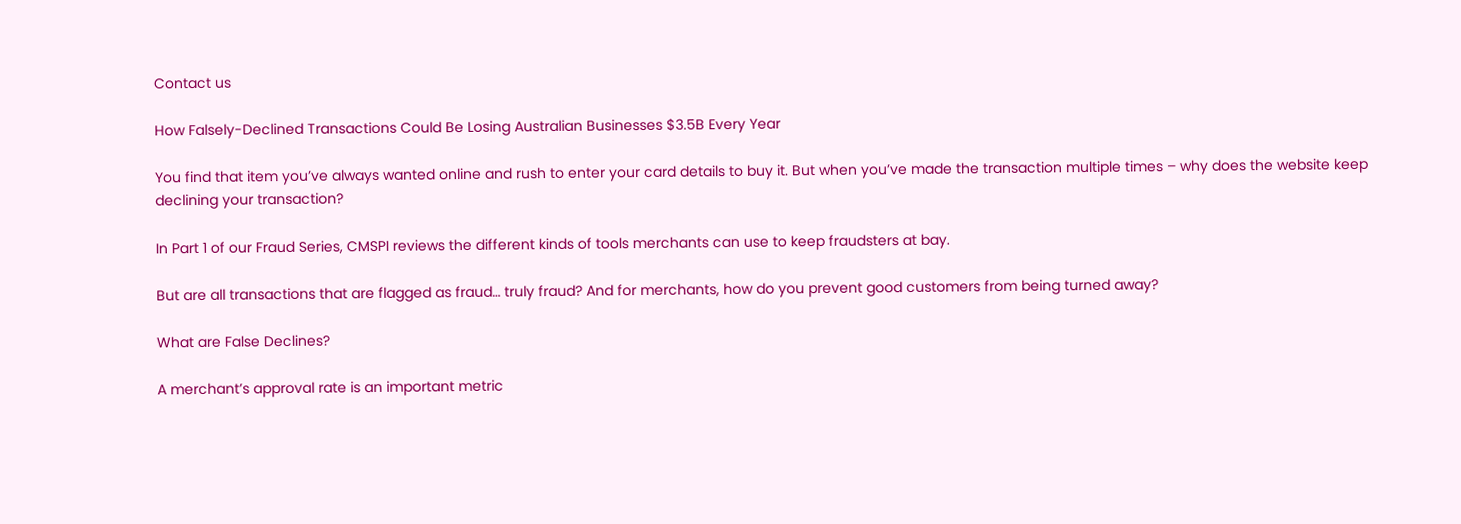Contact us

How Falsely-Declined Transactions Could Be Losing Australian Businesses $3.5B Every Year

You find that item you’ve always wanted online and rush to enter your card details to buy it. But when you’ve made the transaction multiple times – why does the website keep declining your transaction?

In Part 1 of our Fraud Series, CMSPI reviews the different kinds of tools merchants can use to keep fraudsters at bay.

But are all transactions that are flagged as fraud… truly fraud? And for merchants, how do you prevent good customers from being turned away?

What are False Declines?

A merchant’s approval rate is an important metric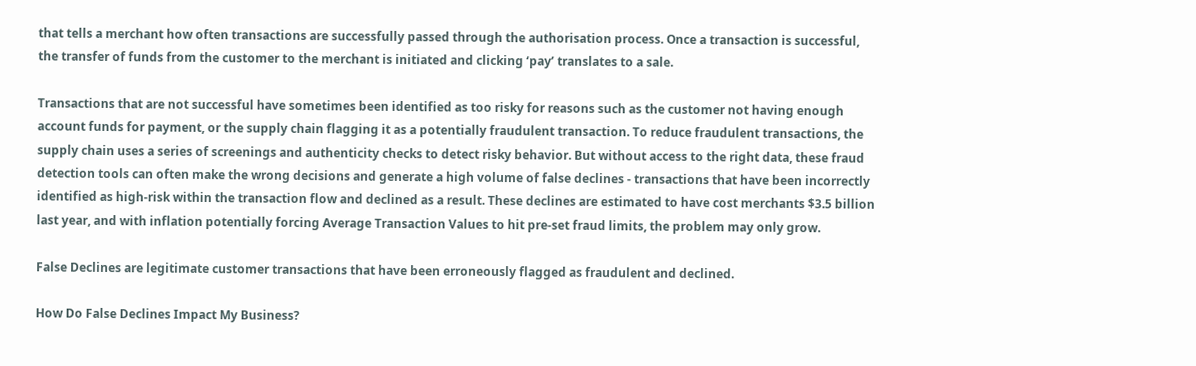that tells a merchant how often transactions are successfully passed through the authorisation process. Once a transaction is successful, the transfer of funds from the customer to the merchant is initiated and clicking ‘pay’ translates to a sale.

Transactions that are not successful have sometimes been identified as too risky for reasons such as the customer not having enough account funds for payment, or the supply chain flagging it as a potentially fraudulent transaction. To reduce fraudulent transactions, the supply chain uses a series of screenings and authenticity checks to detect risky behavior. But without access to the right data, these fraud detection tools can often make the wrong decisions and generate a high volume of false declines - transactions that have been incorrectly identified as high-risk within the transaction flow and declined as a result. These declines are estimated to have cost merchants $3.5 billion last year, and with inflation potentially forcing Average Transaction Values to hit pre-set fraud limits, the problem may only grow.

False Declines are legitimate customer transactions that have been erroneously flagged as fraudulent and declined.

How Do False Declines Impact My Business?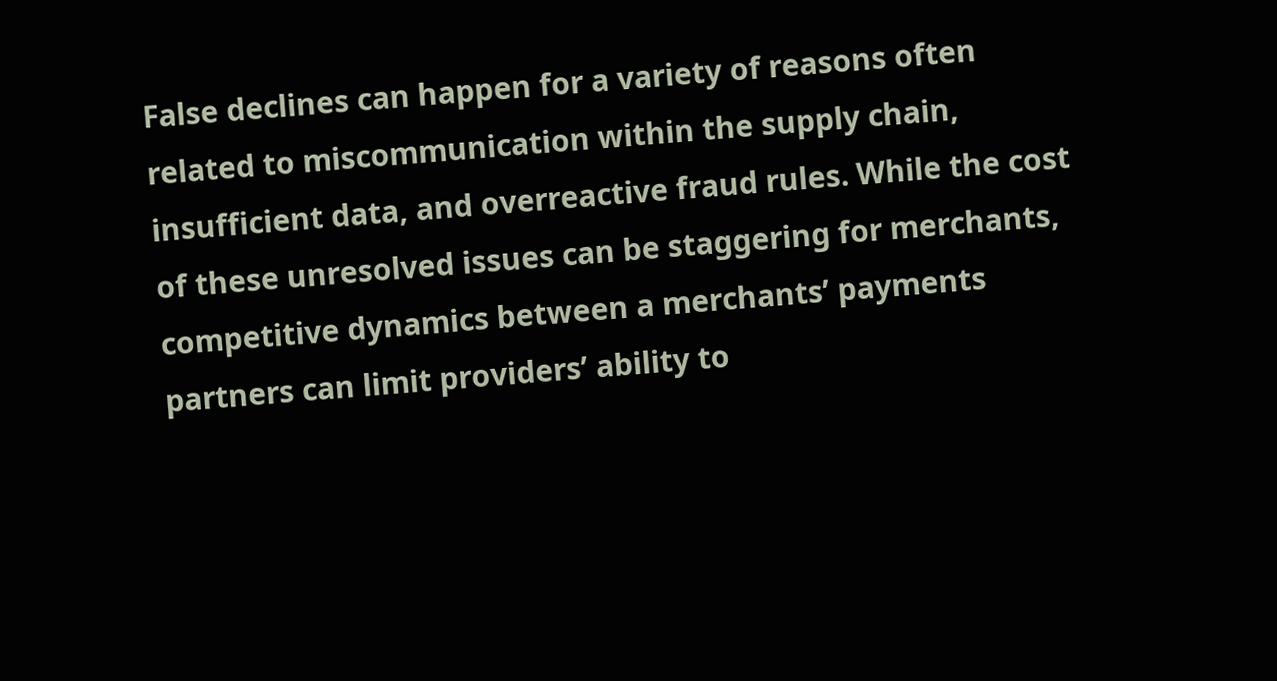False declines can happen for a variety of reasons often related to miscommunication within the supply chain, insufficient data, and overreactive fraud rules. While the cost of these unresolved issues can be staggering for merchants, competitive dynamics between a merchants’ payments partners can limit providers’ ability to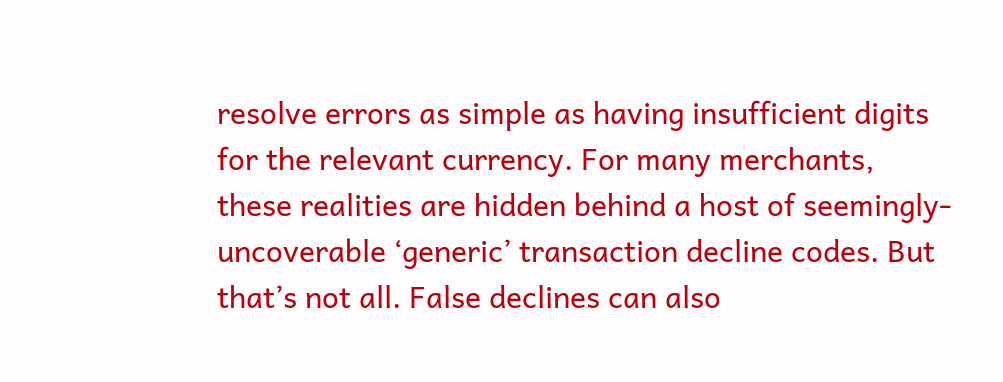resolve errors as simple as having insufficient digits for the relevant currency. For many merchants, these realities are hidden behind a host of seemingly-uncoverable ‘generic’ transaction decline codes. But that’s not all. False declines can also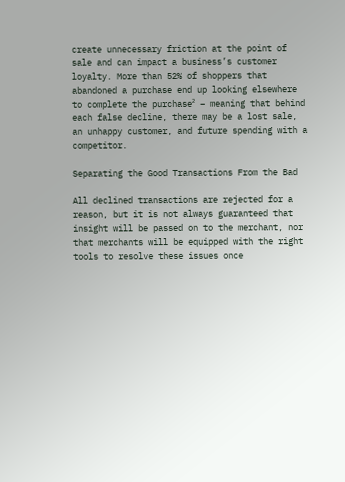create unnecessary friction at the point of sale and can impact a business’s customer loyalty. More than 52% of shoppers that abandoned a purchase end up looking elsewhere to complete the purchase² – meaning that behind each false decline, there may be a lost sale, an unhappy customer, and future spending with a competitor.

Separating the Good Transactions From the Bad

All declined transactions are rejected for a reason, but it is not always guaranteed that insight will be passed on to the merchant, nor that merchants will be equipped with the right tools to resolve these issues once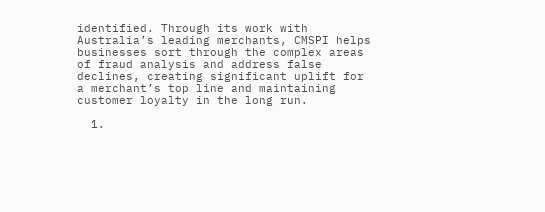identified. Through its work with Australia’s leading merchants, CMSPI helps businesses sort through the complex areas of fraud analysis and address false declines, creating significant uplift for a merchant’s top line and maintaining customer loyalty in the long run.

  1.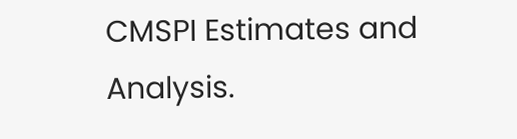CMSPI Estimates and Analysis.